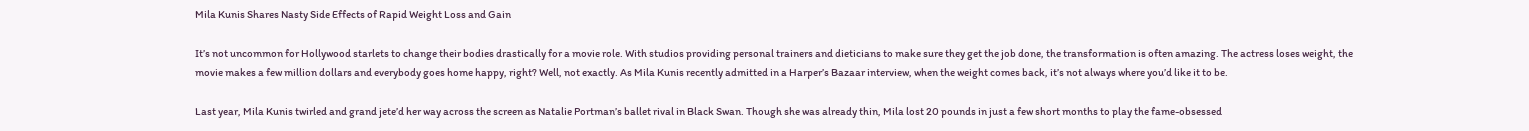Mila Kunis Shares Nasty Side Effects of Rapid Weight Loss and Gain

It’s not uncommon for Hollywood starlets to change their bodies drastically for a movie role. With studios providing personal trainers and dieticians to make sure they get the job done, the transformation is often amazing. The actress loses weight, the movie makes a few million dollars and everybody goes home happy, right? Well, not exactly. As Mila Kunis recently admitted in a Harper’s Bazaar interview, when the weight comes back, it’s not always where you’d like it to be.

Last year, Mila Kunis twirled and grand jete’d her way across the screen as Natalie Portman’s ballet rival in Black Swan. Though she was already thin, Mila lost 20 pounds in just a few short months to play the fame-obsessed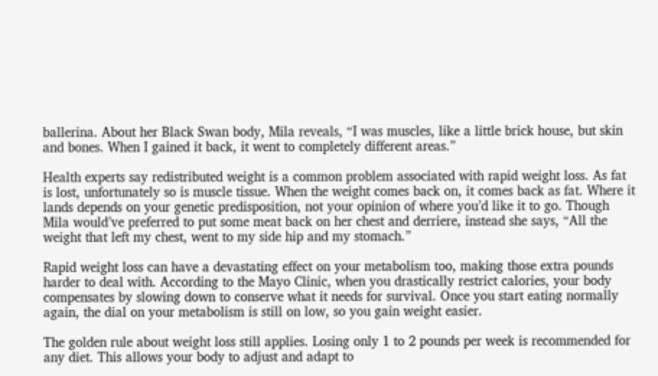ballerina. About her Black Swan body, Mila reveals, “I was muscles, like a little brick house, but skin and bones. When I gained it back, it went to completely different areas.”

Health experts say redistributed weight is a common problem associated with rapid weight loss. As fat is lost, unfortunately so is muscle tissue. When the weight comes back on, it comes back as fat. Where it lands depends on your genetic predisposition, not your opinion of where you’d like it to go. Though Mila would’ve preferred to put some meat back on her chest and derriere, instead she says, “All the weight that left my chest, went to my side hip and my stomach.”

Rapid weight loss can have a devastating effect on your metabolism too, making those extra pounds harder to deal with. According to the Mayo Clinic, when you drastically restrict calories, your body compensates by slowing down to conserve what it needs for survival. Once you start eating normally again, the dial on your metabolism is still on low, so you gain weight easier.

The golden rule about weight loss still applies. Losing only 1 to 2 pounds per week is recommended for any diet. This allows your body to adjust and adapt to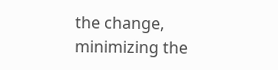the change, minimizing the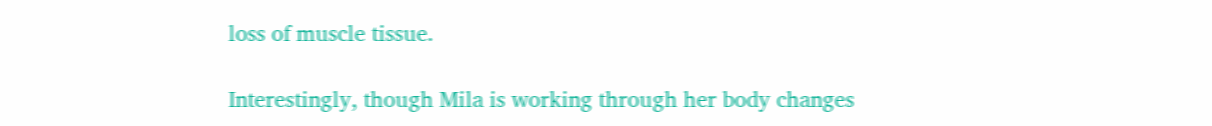loss of muscle tissue.

Interestingly, though Mila is working through her body changes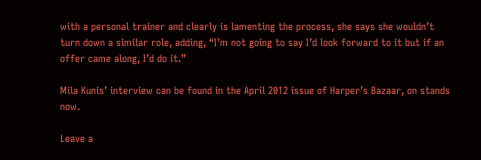with a personal trainer and clearly is lamenting the process, she says she wouldn’t turn down a similar role, adding, “I’m not going to say I’d look forward to it but if an offer came along, I’d do it.”

Mila Kunis’ interview can be found in the April 2012 issue of Harper’s Bazaar, on stands now.

Leave a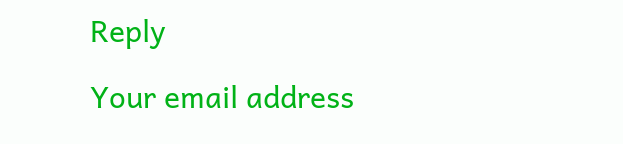Reply

Your email address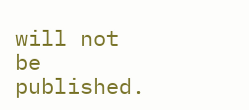will not be published.